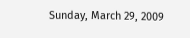Sunday, March 29, 2009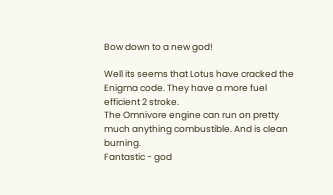Bow down to a new god!

Well its seems that Lotus have cracked the Enigma code. They have a more fuel efficient 2 stroke.
The Omnivore engine can run on pretty much anything combustible. And is clean burning.
Fantastic - god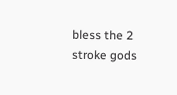bless the 2 stroke gods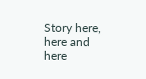Story here, here and here